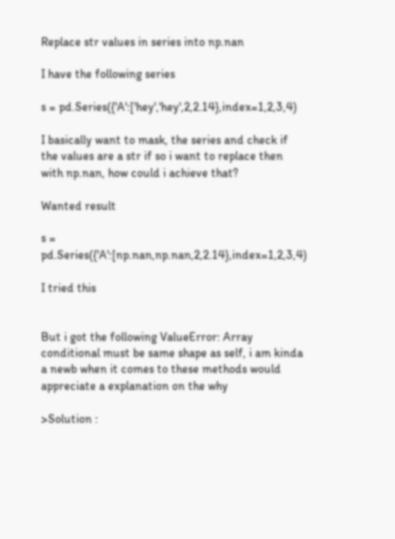Replace str values in series into np.nan

I have the following series

s = pd.Series({'A':['hey','hey',2,2.14},index=1,2,3,4)

I basically want to mask, the series and check if the values are a str if so i want to replace then with np.nan, how could i achieve that?

Wanted result

s = pd.Series({'A':[np.nan,np.nan,2,2.14},index=1,2,3,4)

I tried this


But i got the following ValueError: Array conditional must be same shape as self, i am kinda a newb when it comes to these methods would appreciate a explanation on the why

>Solution :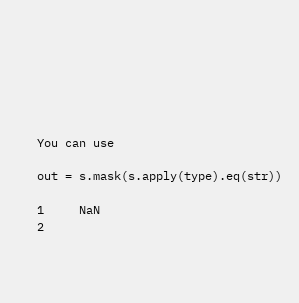You can use

out = s.mask(s.apply(type).eq(str))

1     NaN
2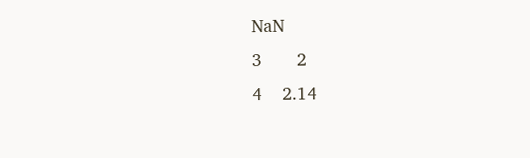NaN
3       2
4    2.14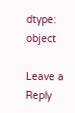dtype: object

Leave a Reply